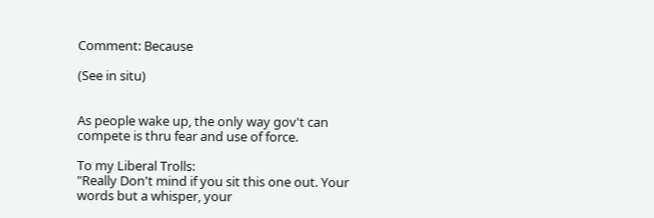Comment: Because

(See in situ)


As people wake up, the only way gov't can compete is thru fear and use of force.

To my Liberal Trolls:
"Really Don't mind if you sit this one out. Your words but a whisper, your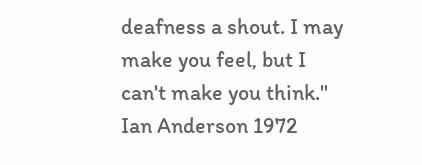deafness a shout. I may make you feel, but I can't make you think."
Ian Anderson 1972